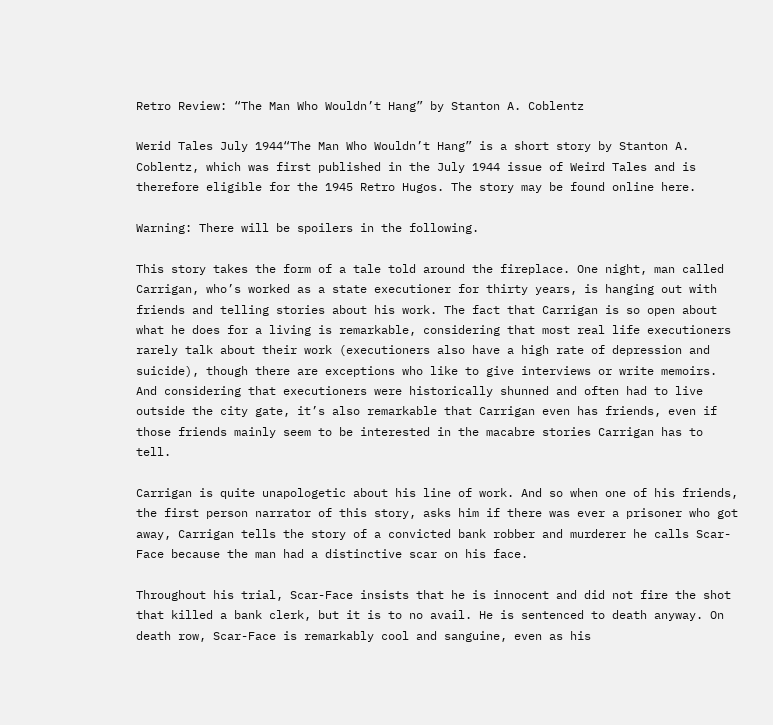Retro Review: “The Man Who Wouldn’t Hang” by Stanton A. Coblentz

Werid Tales July 1944“The Man Who Wouldn’t Hang” is a short story by Stanton A. Coblentz, which was first published in the July 1944 issue of Weird Tales and is therefore eligible for the 1945 Retro Hugos. The story may be found online here.

Warning: There will be spoilers in the following.

This story takes the form of a tale told around the fireplace. One night, man called Carrigan, who’s worked as a state executioner for thirty years, is hanging out with friends and telling stories about his work. The fact that Carrigan is so open about what he does for a living is remarkable, considering that most real life executioners rarely talk about their work (executioners also have a high rate of depression and suicide), though there are exceptions who like to give interviews or write memoirs. And considering that executioners were historically shunned and often had to live outside the city gate, it’s also remarkable that Carrigan even has friends, even if those friends mainly seem to be interested in the macabre stories Carrigan has to tell.

Carrigan is quite unapologetic about his line of work. And so when one of his friends, the first person narrator of this story, asks him if there was ever a prisoner who got away, Carrigan tells the story of a convicted bank robber and murderer he calls Scar-Face because the man had a distinctive scar on his face.

Throughout his trial, Scar-Face insists that he is innocent and did not fire the shot that killed a bank clerk, but it is to no avail. He is sentenced to death anyway. On death row, Scar-Face is remarkably cool and sanguine, even as his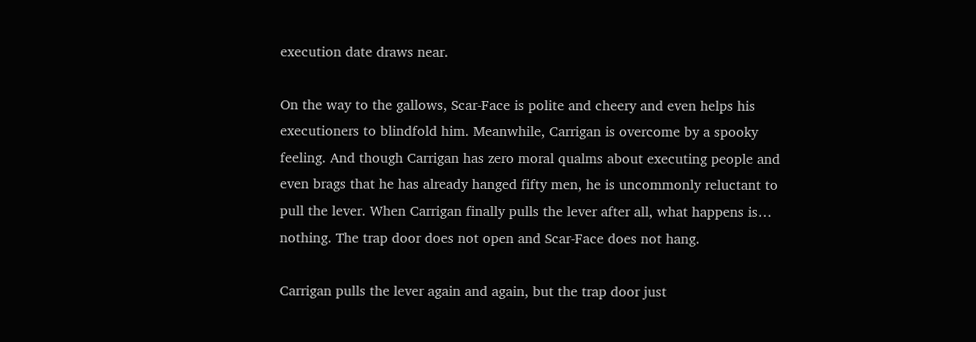execution date draws near.

On the way to the gallows, Scar-Face is polite and cheery and even helps his executioners to blindfold him. Meanwhile, Carrigan is overcome by a spooky feeling. And though Carrigan has zero moral qualms about executing people and even brags that he has already hanged fifty men, he is uncommonly reluctant to pull the lever. When Carrigan finally pulls the lever after all, what happens is… nothing. The trap door does not open and Scar-Face does not hang.

Carrigan pulls the lever again and again, but the trap door just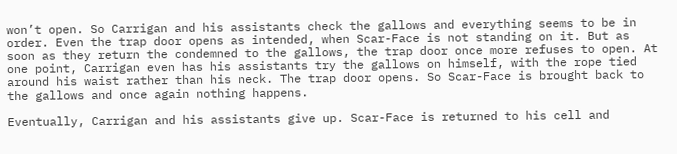won’t open. So Carrigan and his assistants check the gallows and everything seems to be in order. Even the trap door opens as intended, when Scar-Face is not standing on it. But as soon as they return the condemned to the gallows, the trap door once more refuses to open. At one point, Carrigan even has his assistants try the gallows on himself, with the rope tied around his waist rather than his neck. The trap door opens. So Scar-Face is brought back to the gallows and once again nothing happens.

Eventually, Carrigan and his assistants give up. Scar-Face is returned to his cell and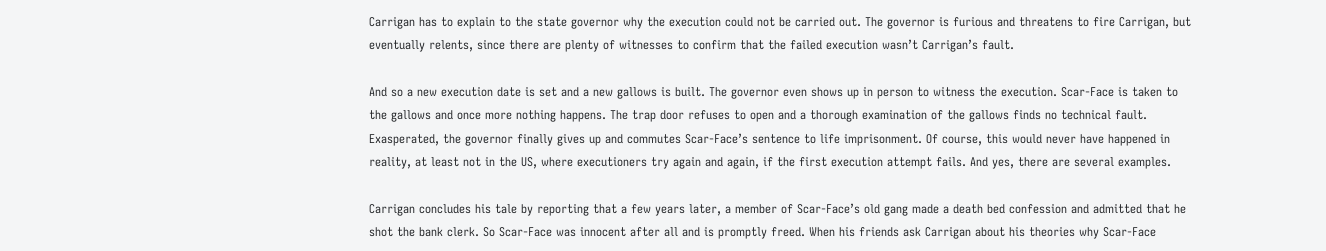Carrigan has to explain to the state governor why the execution could not be carried out. The governor is furious and threatens to fire Carrigan, but eventually relents, since there are plenty of witnesses to confirm that the failed execution wasn’t Carrigan’s fault.

And so a new execution date is set and a new gallows is built. The governor even shows up in person to witness the execution. Scar-Face is taken to the gallows and once more nothing happens. The trap door refuses to open and a thorough examination of the gallows finds no technical fault. Exasperated, the governor finally gives up and commutes Scar-Face’s sentence to life imprisonment. Of course, this would never have happened in reality, at least not in the US, where executioners try again and again, if the first execution attempt fails. And yes, there are several examples.

Carrigan concludes his tale by reporting that a few years later, a member of Scar-Face’s old gang made a death bed confession and admitted that he shot the bank clerk. So Scar-Face was innocent after all and is promptly freed. When his friends ask Carrigan about his theories why Scar-Face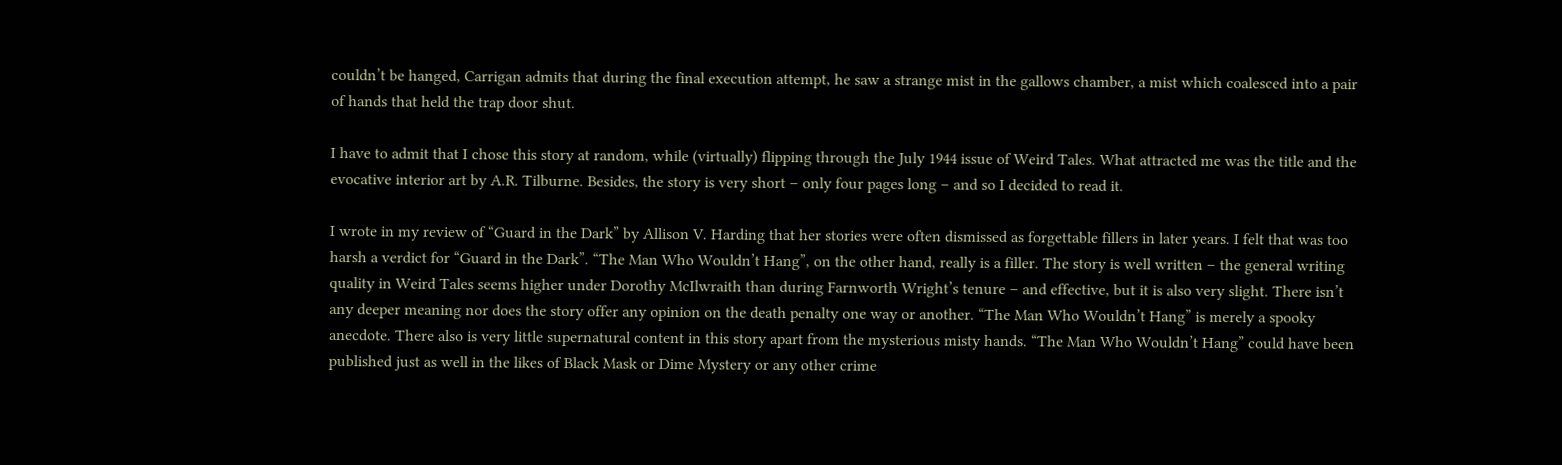couldn’t be hanged, Carrigan admits that during the final execution attempt, he saw a strange mist in the gallows chamber, a mist which coalesced into a pair of hands that held the trap door shut.

I have to admit that I chose this story at random, while (virtually) flipping through the July 1944 issue of Weird Tales. What attracted me was the title and the evocative interior art by A.R. Tilburne. Besides, the story is very short – only four pages long – and so I decided to read it.

I wrote in my review of “Guard in the Dark” by Allison V. Harding that her stories were often dismissed as forgettable fillers in later years. I felt that was too harsh a verdict for “Guard in the Dark”. “The Man Who Wouldn’t Hang”, on the other hand, really is a filler. The story is well written – the general writing quality in Weird Tales seems higher under Dorothy McIlwraith than during Farnworth Wright’s tenure – and effective, but it is also very slight. There isn’t any deeper meaning nor does the story offer any opinion on the death penalty one way or another. “The Man Who Wouldn’t Hang” is merely a spooky anecdote. There also is very little supernatural content in this story apart from the mysterious misty hands. “The Man Who Wouldn’t Hang” could have been published just as well in the likes of Black Mask or Dime Mystery or any other crime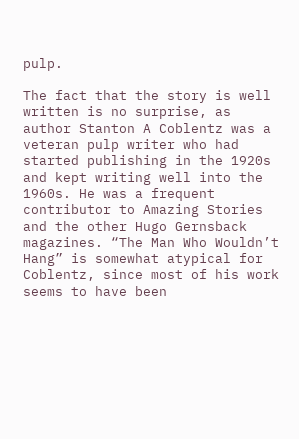pulp.

The fact that the story is well written is no surprise, as author Stanton A Coblentz was a veteran pulp writer who had started publishing in the 1920s and kept writing well into the 1960s. He was a frequent contributor to Amazing Stories and the other Hugo Gernsback magazines. “The Man Who Wouldn’t Hang” is somewhat atypical for Coblentz, since most of his work seems to have been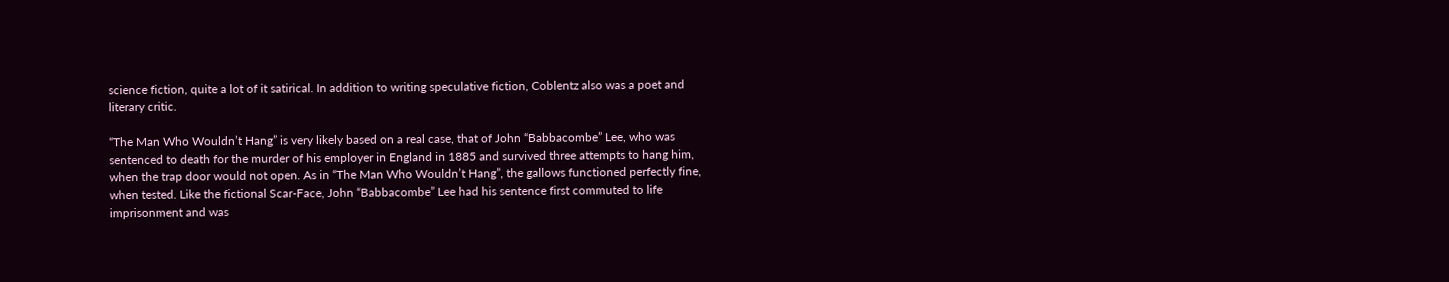science fiction, quite a lot of it satirical. In addition to writing speculative fiction, Coblentz also was a poet and literary critic.

“The Man Who Wouldn’t Hang” is very likely based on a real case, that of John “Babbacombe” Lee, who was sentenced to death for the murder of his employer in England in 1885 and survived three attempts to hang him, when the trap door would not open. As in “The Man Who Wouldn’t Hang”, the gallows functioned perfectly fine, when tested. Like the fictional Scar-Face, John “Babbacombe” Lee had his sentence first commuted to life imprisonment and was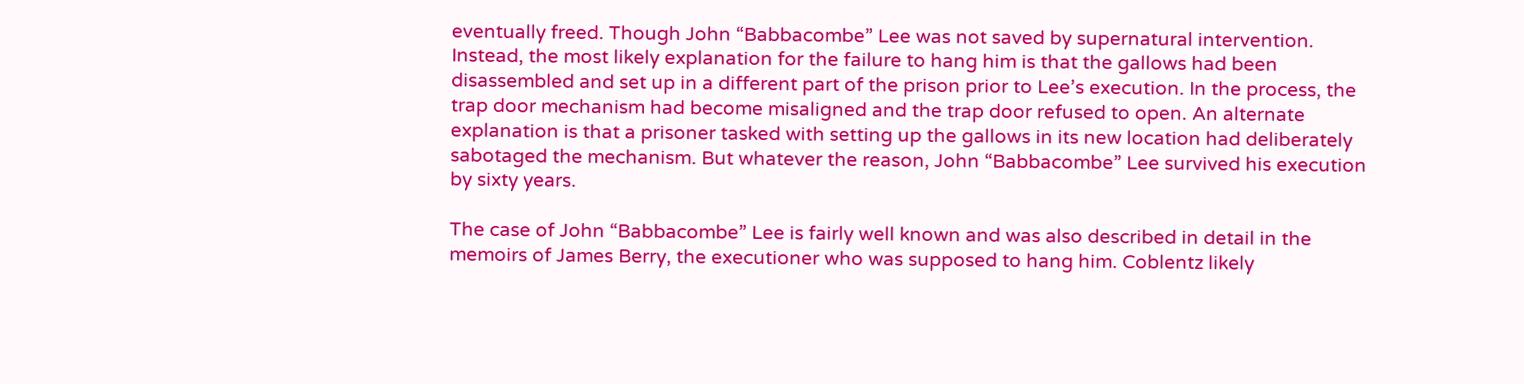eventually freed. Though John “Babbacombe” Lee was not saved by supernatural intervention. Instead, the most likely explanation for the failure to hang him is that the gallows had been disassembled and set up in a different part of the prison prior to Lee’s execution. In the process, the trap door mechanism had become misaligned and the trap door refused to open. An alternate explanation is that a prisoner tasked with setting up the gallows in its new location had deliberately sabotaged the mechanism. But whatever the reason, John “Babbacombe” Lee survived his execution by sixty years.

The case of John “Babbacombe” Lee is fairly well known and was also described in detail in the memoirs of James Berry, the executioner who was supposed to hang him. Coblentz likely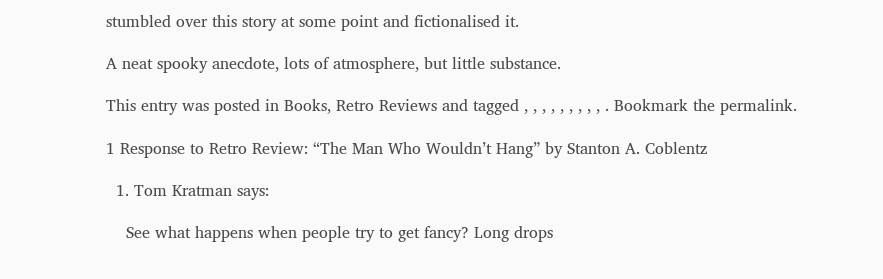stumbled over this story at some point and fictionalised it.

A neat spooky anecdote, lots of atmosphere, but little substance.

This entry was posted in Books, Retro Reviews and tagged , , , , , , , , , . Bookmark the permalink.

1 Response to Retro Review: “The Man Who Wouldn’t Hang” by Stanton A. Coblentz

  1. Tom Kratman says:

    See what happens when people try to get fancy? Long drops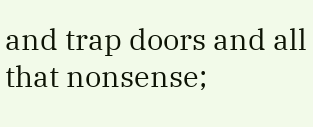and trap doors and all that nonsense;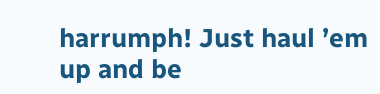harrumph! Just haul ’em up and be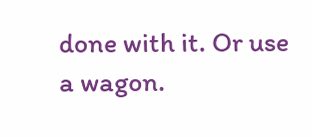done with it. Or use a wagon.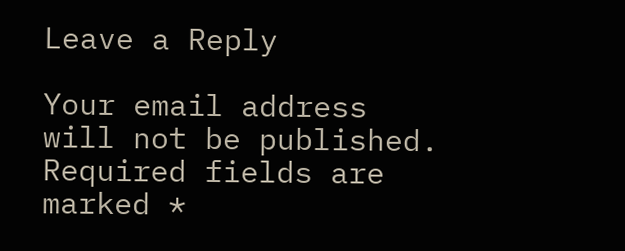Leave a Reply

Your email address will not be published. Required fields are marked *